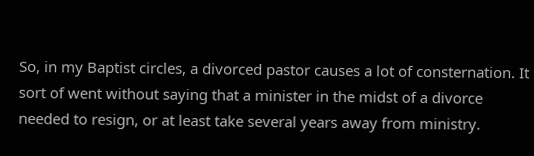So, in my Baptist circles, a divorced pastor causes a lot of consternation. It sort of went without saying that a minister in the midst of a divorce needed to resign, or at least take several years away from ministry.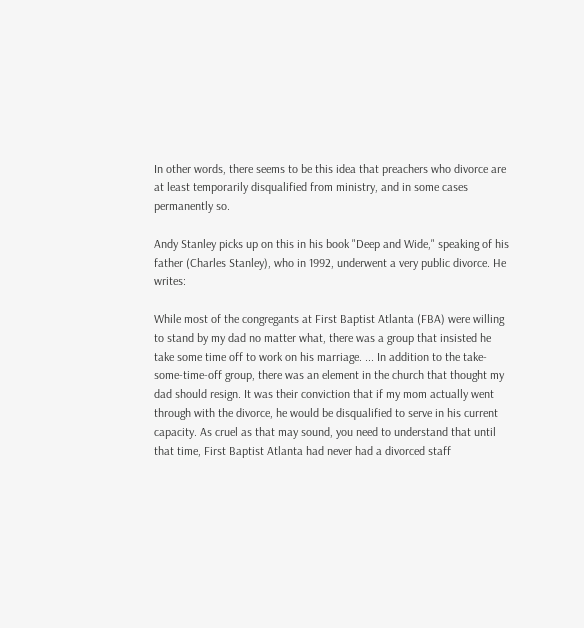In other words, there seems to be this idea that preachers who divorce are at least temporarily disqualified from ministry, and in some cases permanently so.

Andy Stanley picks up on this in his book "Deep and Wide," speaking of his father (Charles Stanley), who in 1992, underwent a very public divorce. He writes:

While most of the congregants at First Baptist Atlanta (FBA) were willing to stand by my dad no matter what, there was a group that insisted he take some time off to work on his marriage. ... In addition to the take-some-time-off group, there was an element in the church that thought my dad should resign. It was their conviction that if my mom actually went through with the divorce, he would be disqualified to serve in his current capacity. As cruel as that may sound, you need to understand that until that time, First Baptist Atlanta had never had a divorced staff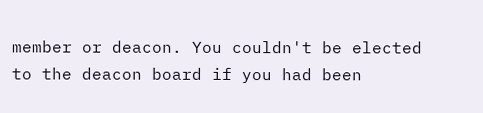member or deacon. You couldn't be elected to the deacon board if you had been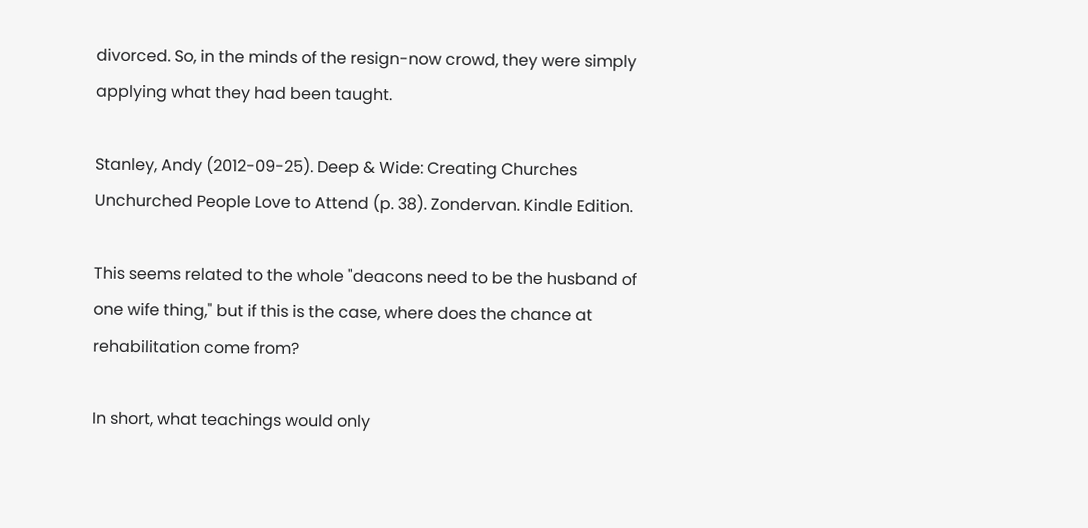divorced. So, in the minds of the resign-now crowd, they were simply applying what they had been taught.

Stanley, Andy (2012-09-25). Deep & Wide: Creating Churches Unchurched People Love to Attend (p. 38). Zondervan. Kindle Edition.

This seems related to the whole "deacons need to be the husband of one wife thing," but if this is the case, where does the chance at rehabilitation come from?

In short, what teachings would only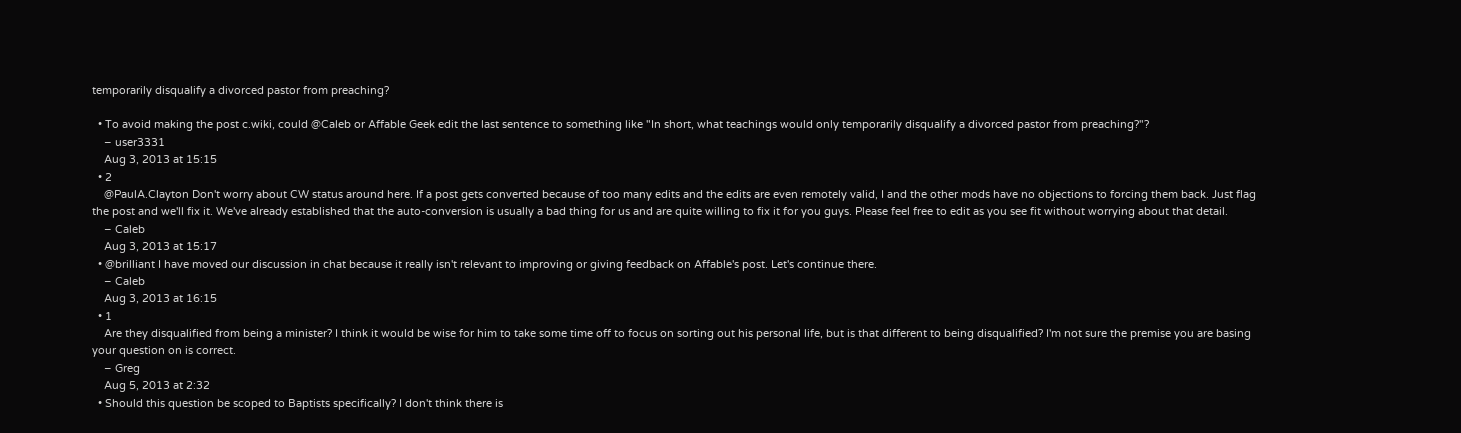temporarily disqualify a divorced pastor from preaching?

  • To avoid making the post c.wiki, could @Caleb or Affable Geek edit the last sentence to something like "In short, what teachings would only temporarily disqualify a divorced pastor from preaching?"?
    – user3331
    Aug 3, 2013 at 15:15
  • 2
    @PaulA.Clayton Don't worry about CW status around here. If a post gets converted because of too many edits and the edits are even remotely valid, I and the other mods have no objections to forcing them back. Just flag the post and we'll fix it. We've already established that the auto-conversion is usually a bad thing for us and are quite willing to fix it for you guys. Please feel free to edit as you see fit without worrying about that detail.
    – Caleb
    Aug 3, 2013 at 15:17
  • @brilliant I have moved our discussion in chat because it really isn't relevant to improving or giving feedback on Affable's post. Let's continue there.
    – Caleb
    Aug 3, 2013 at 16:15
  • 1
    Are they disqualified from being a minister? I think it would be wise for him to take some time off to focus on sorting out his personal life, but is that different to being disqualified? I'm not sure the premise you are basing your question on is correct.
    – Greg
    Aug 5, 2013 at 2:32
  • Should this question be scoped to Baptists specifically? I don't think there is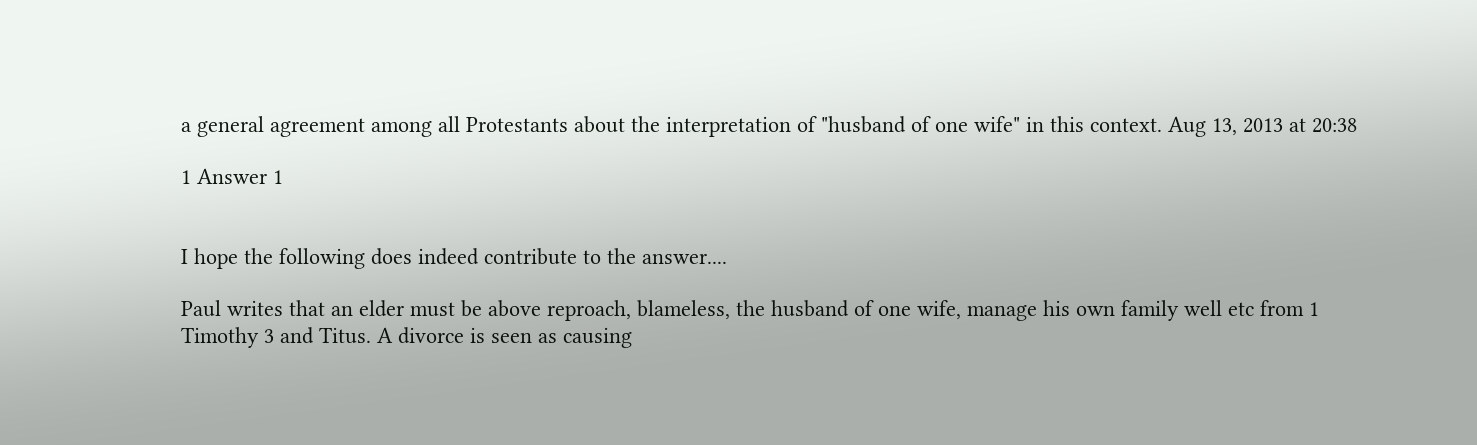a general agreement among all Protestants about the interpretation of "husband of one wife" in this context. Aug 13, 2013 at 20:38

1 Answer 1


I hope the following does indeed contribute to the answer....

Paul writes that an elder must be above reproach, blameless, the husband of one wife, manage his own family well etc from 1 Timothy 3 and Titus. A divorce is seen as causing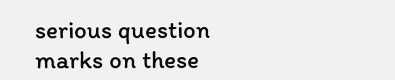serious question marks on these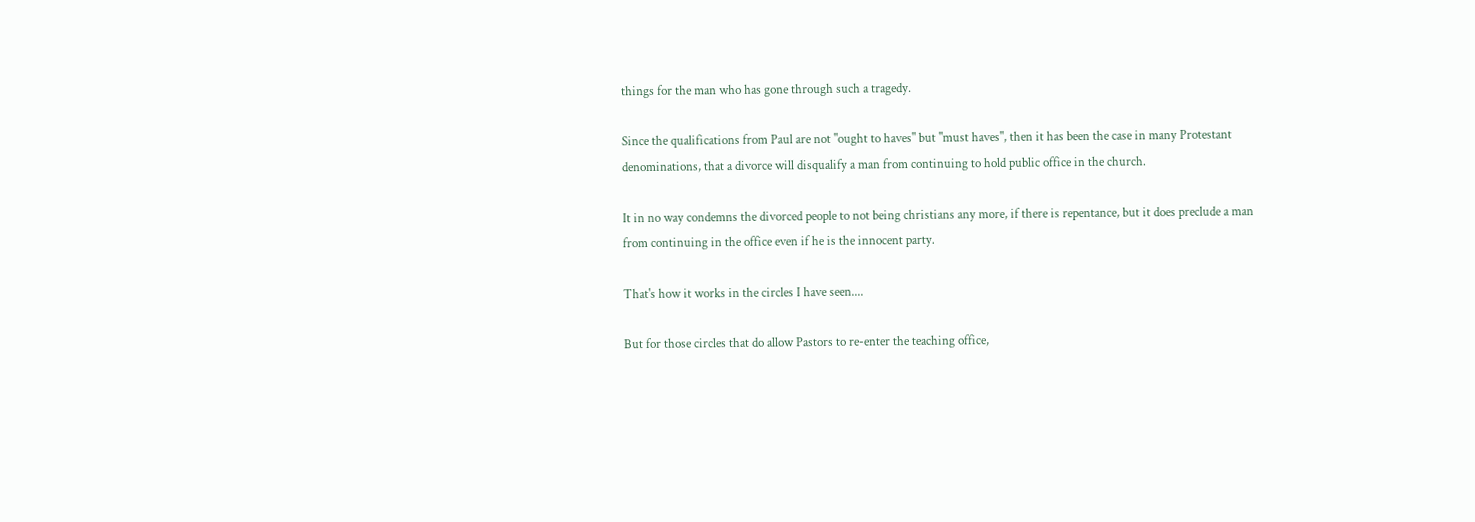things for the man who has gone through such a tragedy.

Since the qualifications from Paul are not "ought to haves" but "must haves", then it has been the case in many Protestant denominations, that a divorce will disqualify a man from continuing to hold public office in the church.

It in no way condemns the divorced people to not being christians any more, if there is repentance, but it does preclude a man from continuing in the office even if he is the innocent party.

That's how it works in the circles I have seen....

But for those circles that do allow Pastors to re-enter the teaching office,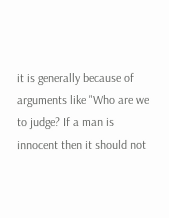it is generally because of arguments like "Who are we to judge? If a man is innocent then it should not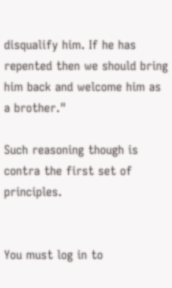disqualify him. If he has repented then we should bring him back and welcome him as a brother."

Such reasoning though is contra the first set of principles.


You must log in to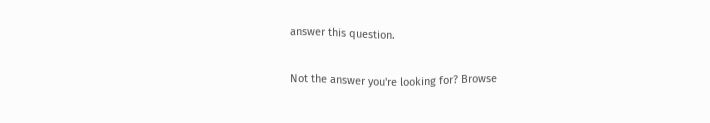answer this question.

Not the answer you're looking for? Browse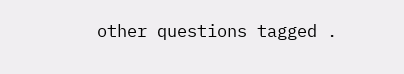other questions tagged .